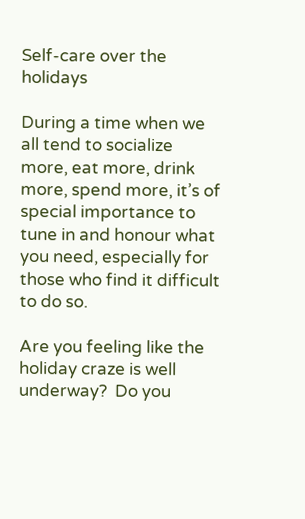Self-care over the holidays

During a time when we all tend to socialize more, eat more, drink more, spend more, it’s of special importance to tune in and honour what you need, especially for those who find it difficult to do so.

Are you feeling like the holiday craze is well underway?  Do you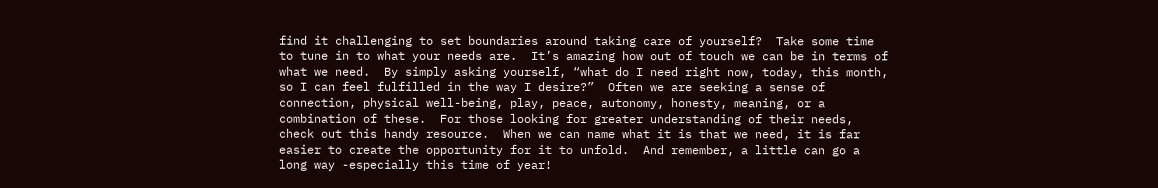find it challenging to set boundaries around taking care of yourself?  Take some time to tune in to what your needs are.  It’s amazing how out of touch we can be in terms of what we need.  By simply asking yourself, “what do I need right now, today, this month, so I can feel fulfilled in the way I desire?”  Often we are seeking a sense of connection, physical well-being, play, peace, autonomy, honesty, meaning, or a combination of these.  For those looking for greater understanding of their needs, check out this handy resource.  When we can name what it is that we need, it is far easier to create the opportunity for it to unfold.  And remember, a little can go a long way -especially this time of year!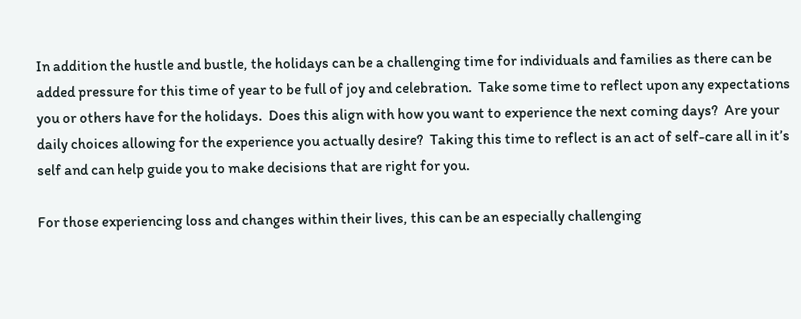In addition the hustle and bustle, the holidays can be a challenging time for individuals and families as there can be added pressure for this time of year to be full of joy and celebration.  Take some time to reflect upon any expectations you or others have for the holidays.  Does this align with how you want to experience the next coming days?  Are your daily choices allowing for the experience you actually desire?  Taking this time to reflect is an act of self-care all in it’s self and can help guide you to make decisions that are right for you.

For those experiencing loss and changes within their lives, this can be an especially challenging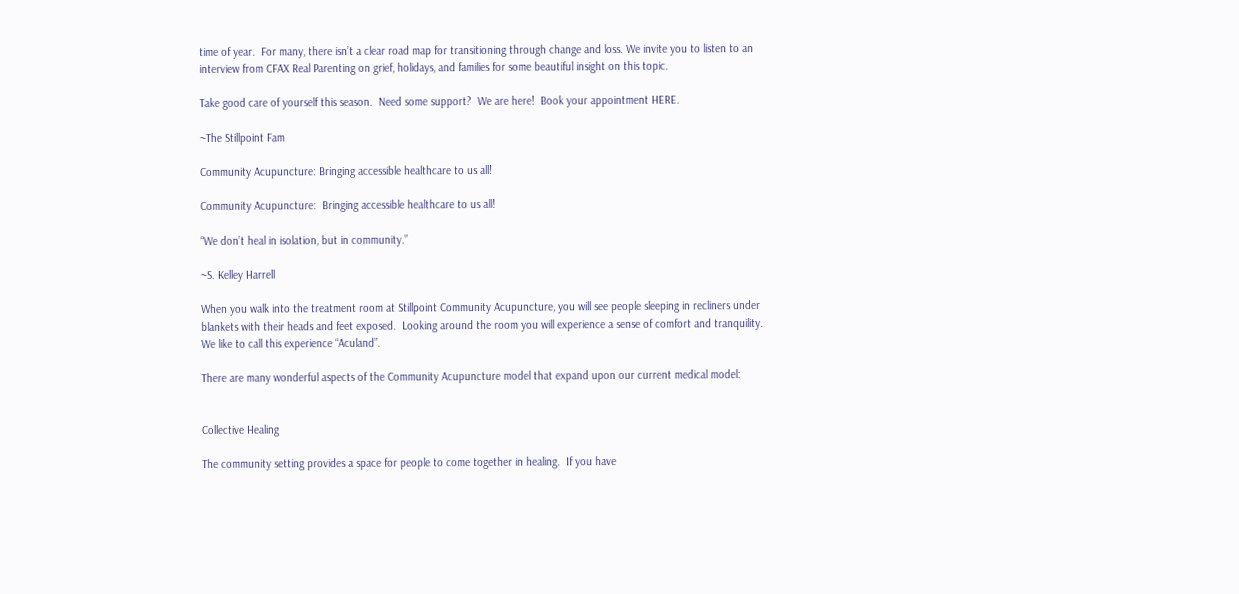time of year.  For many, there isn’t a clear road map for transitioning through change and loss. We invite you to listen to an interview from CFAX Real Parenting on grief, holidays, and families for some beautiful insight on this topic.

Take good care of yourself this season.  Need some support?  We are here!  Book your appointment HERE.

~The Stillpoint Fam

Community Acupuncture: Bringing accessible healthcare to us all!

Community Acupuncture:  Bringing accessible healthcare to us all!

“We don’t heal in isolation, but in community.”

~S. Kelley Harrell

When you walk into the treatment room at Stillpoint Community Acupuncture, you will see people sleeping in recliners under blankets with their heads and feet exposed.  Looking around the room you will experience a sense of comfort and tranquility.  We like to call this experience “Aculand”.

There are many wonderful aspects of the Community Acupuncture model that expand upon our current medical model:


Collective Healing

The community setting provides a space for people to come together in healing.  If you have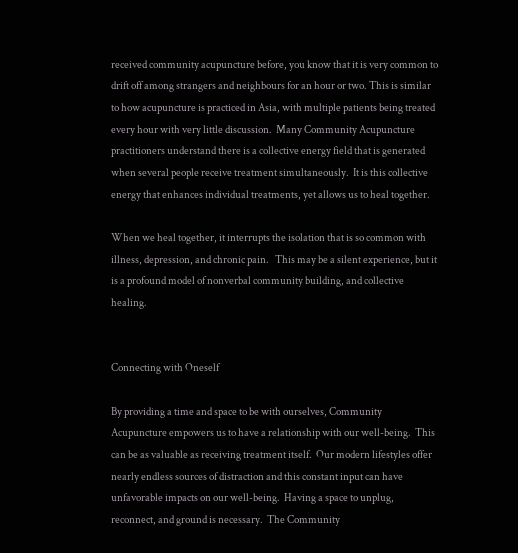received community acupuncture before, you know that it is very common to drift off among strangers and neighbours for an hour or two. This is similar to how acupuncture is practiced in Asia, with multiple patients being treated every hour with very little discussion.  Many Community Acupuncture practitioners understand there is a collective energy field that is generated when several people receive treatment simultaneously.  It is this collective energy that enhances individual treatments, yet allows us to heal together.

When we heal together, it interrupts the isolation that is so common with illness, depression, and chronic pain.   This may be a silent experience, but it is a profound model of nonverbal community building, and collective healing.


Connecting with Oneself

By providing a time and space to be with ourselves, Community Acupuncture empowers us to have a relationship with our well-being.  This can be as valuable as receiving treatment itself.  Our modern lifestyles offer nearly endless sources of distraction and this constant input can have unfavorable impacts on our well-being.  Having a space to unplug, reconnect, and ground is necessary.  The Community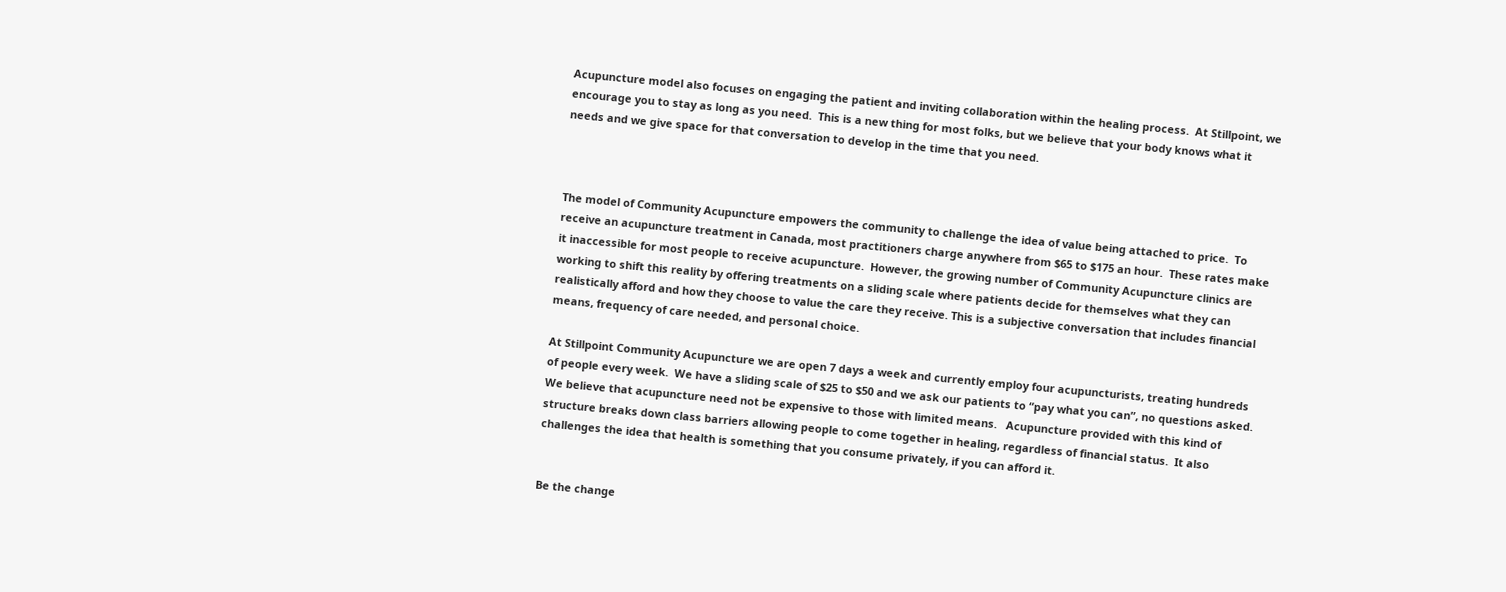Acupuncture model also focuses on engaging the patient and inviting collaboration within the healing process.  At Stillpoint, we encourage you to stay as long as you need.  This is a new thing for most folks, but we believe that your body knows what it needs and we give space for that conversation to develop in the time that you need.



The model of Community Acupuncture empowers the community to challenge the idea of value being attached to price.  To receive an acupuncture treatment in Canada, most practitioners charge anywhere from $65 to $175 an hour.  These rates make it inaccessible for most people to receive acupuncture.  However, the growing number of Community Acupuncture clinics are working to shift this reality by offering treatments on a sliding scale where patients decide for themselves what they can realistically afford and how they choose to value the care they receive. This is a subjective conversation that includes financial means, frequency of care needed, and personal choice.

At Stillpoint Community Acupuncture we are open 7 days a week and currently employ four acupuncturists, treating hundreds of people every week.  We have a sliding scale of $25 to $50 and we ask our patients to “pay what you can”, no questions asked.  We believe that acupuncture need not be expensive to those with limited means.   Acupuncture provided with this kind of structure breaks down class barriers allowing people to come together in healing, regardless of financial status.  It also challenges the idea that health is something that you consume privately, if you can afford it.


Be the change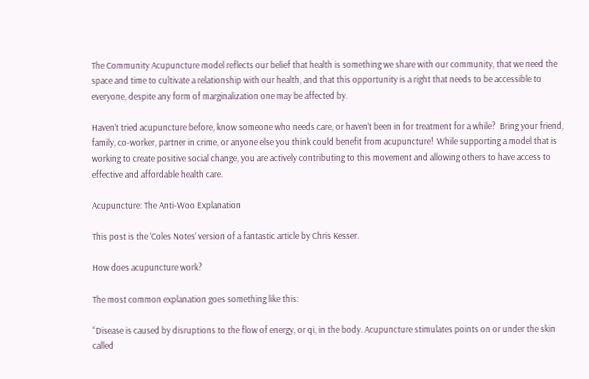The Community Acupuncture model reflects our belief that health is something we share with our community, that we need the space and time to cultivate a relationship with our health, and that this opportunity is a right that needs to be accessible to everyone, despite any form of marginalization one may be affected by.

Haven’t tried acupuncture before, know someone who needs care, or haven’t been in for treatment for a while?  Bring your friend, family, co-worker, partner in crime, or anyone else you think could benefit from acupuncture!  While supporting a model that is working to create positive social change, you are actively contributing to this movement and allowing others to have access to effective and affordable health care.

Acupuncture: The Anti-Woo Explanation

This post is the ‘Coles Notes’ version of a fantastic article by Chris Kesser.

How does acupuncture work?

The most common explanation goes something like this:

“Disease is caused by disruptions to the flow of energy, or qi, in the body. Acupuncture stimulates points on or under the skin called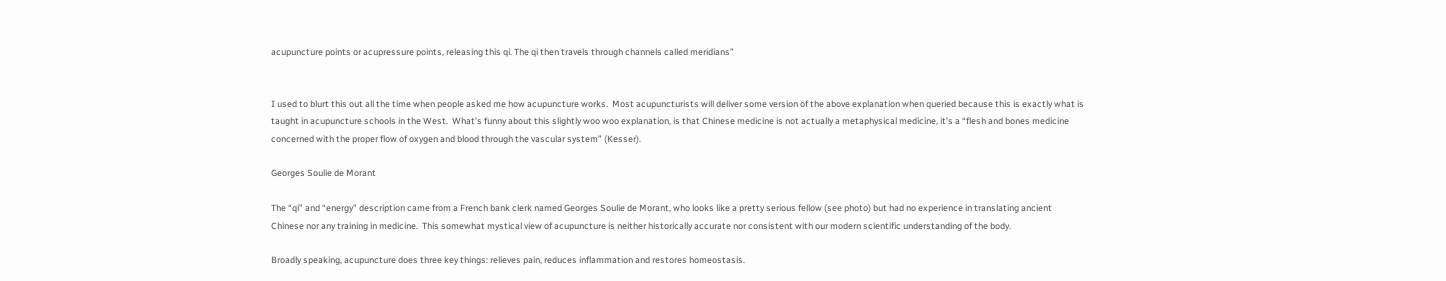acupuncture points or acupressure points, releasing this qi. The qi then travels through channels called meridians”


I used to blurt this out all the time when people asked me how acupuncture works.  Most acupuncturists will deliver some version of the above explanation when queried because this is exactly what is taught in acupuncture schools in the West.  What’s funny about this slightly woo woo explanation, is that Chinese medicine is not actually a metaphysical medicine, it’s a “flesh and bones medicine concerned with the proper flow of oxygen and blood through the vascular system” (Kesser).

Georges Soulie de Morant

The “qi” and “energy” description came from a French bank clerk named Georges Soulie de Morant, who looks like a pretty serious fellow (see photo) but had no experience in translating ancient Chinese nor any training in medicine.  This somewhat mystical view of acupuncture is neither historically accurate nor consistent with our modern scientific understanding of the body.

Broadly speaking, acupuncture does three key things: relieves pain, reduces inflammation and restores homeostasis.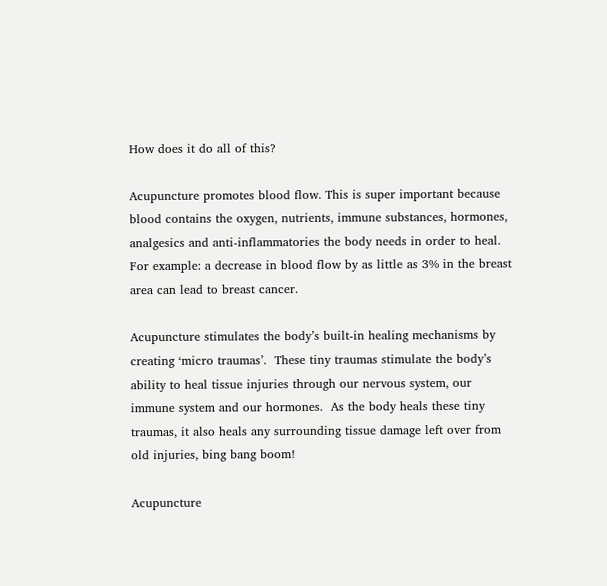How does it do all of this?

Acupuncture promotes blood flow. This is super important because blood contains the oxygen, nutrients, immune substances, hormones, analgesics and anti-inflammatories the body needs in order to heal.  For example: a decrease in blood flow by as little as 3% in the breast area can lead to breast cancer.

Acupuncture stimulates the body’s built-in healing mechanisms by creating ‘micro traumas’.  These tiny traumas stimulate the body’s ability to heal tissue injuries through our nervous system, our immune system and our hormones.  As the body heals these tiny traumas, it also heals any surrounding tissue damage left over from old injuries, bing bang boom!

Acupuncture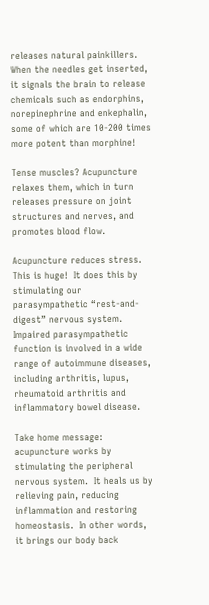releases natural painkillers.  When the needles get inserted, it signals the brain to release chemicals such as endorphins, norepinephrine and enkephalin, some of which are 10-200 times more potent than morphine!

Tense muscles? Acupuncture relaxes them, which in turn releases pressure on joint structures and nerves, and promotes blood flow.

Acupuncture reduces stress. This is huge!  It does this by stimulating our parasympathetic “rest-and-digest” nervous system.  Impaired parasympathetic function is involved in a wide range of autoimmune diseases, including arthritis, lupus, rheumatoid arthritis and inflammatory bowel disease.

Take home message: acupuncture works by stimulating the peripheral nervous system.  It heals us by relieving pain, reducing inflammation and restoring homeostasis.  In other words, it brings our body back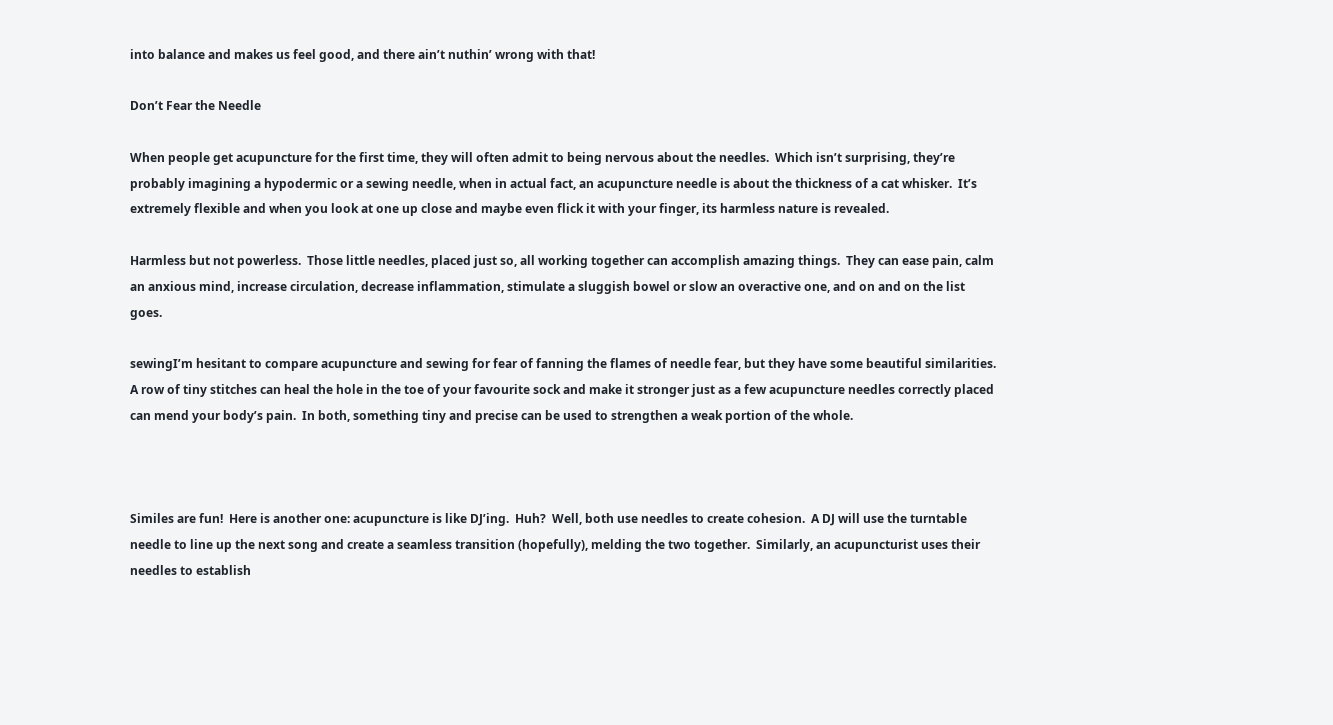into balance and makes us feel good, and there ain’t nuthin’ wrong with that!

Don’t Fear the Needle

When people get acupuncture for the first time, they will often admit to being nervous about the needles.  Which isn’t surprising, they’re probably imagining a hypodermic or a sewing needle, when in actual fact, an acupuncture needle is about the thickness of a cat whisker.  It’s extremely flexible and when you look at one up close and maybe even flick it with your finger, its harmless nature is revealed.

Harmless but not powerless.  Those little needles, placed just so, all working together can accomplish amazing things.  They can ease pain, calm an anxious mind, increase circulation, decrease inflammation, stimulate a sluggish bowel or slow an overactive one, and on and on the list goes.

sewingI’m hesitant to compare acupuncture and sewing for fear of fanning the flames of needle fear, but they have some beautiful similarities.  A row of tiny stitches can heal the hole in the toe of your favourite sock and make it stronger just as a few acupuncture needles correctly placed can mend your body’s pain.  In both, something tiny and precise can be used to strengthen a weak portion of the whole.



Similes are fun!  Here is another one: acupuncture is like DJ’ing.  Huh?  Well, both use needles to create cohesion.  A DJ will use the turntable needle to line up the next song and create a seamless transition (hopefully), melding the two together.  Similarly, an acupuncturist uses their needles to establish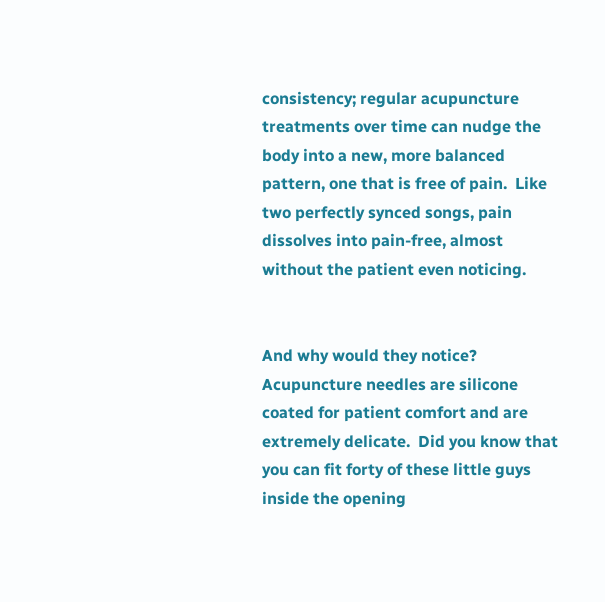consistency; regular acupuncture treatments over time can nudge the body into a new, more balanced pattern, one that is free of pain.  Like two perfectly synced songs, pain dissolves into pain-free, almost without the patient even noticing.


And why would they notice?  Acupuncture needles are silicone coated for patient comfort and are extremely delicate.  Did you know that you can fit forty of these little guys inside the opening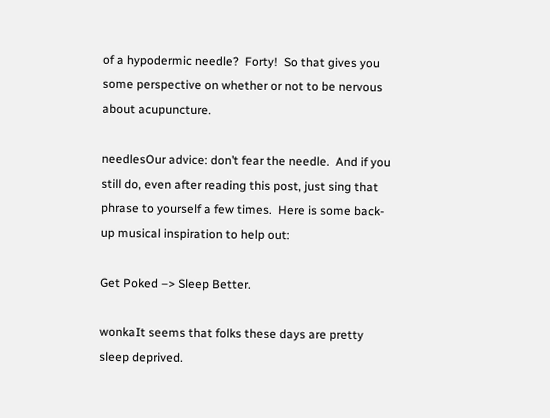of a hypodermic needle?  Forty!  So that gives you some perspective on whether or not to be nervous about acupuncture.

needlesOur advice: don’t fear the needle.  And if you still do, even after reading this post, just sing that phrase to yourself a few times.  Here is some back-up musical inspiration to help out:

Get Poked –> Sleep Better.

wonkaIt seems that folks these days are pretty sleep deprived.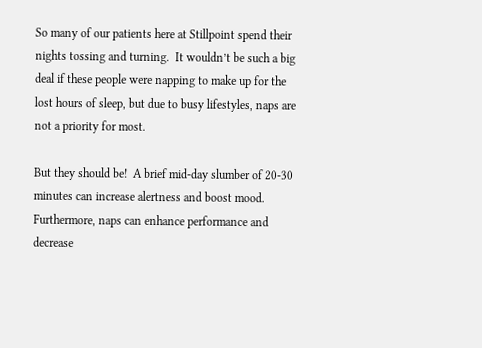So many of our patients here at Stillpoint spend their nights tossing and turning.  It wouldn’t be such a big deal if these people were napping to make up for the lost hours of sleep, but due to busy lifestyles, naps are not a priority for most.

But they should be!  A brief mid-day slumber of 20-30 minutes can increase alertness and boost mood. Furthermore, naps can enhance performance and decrease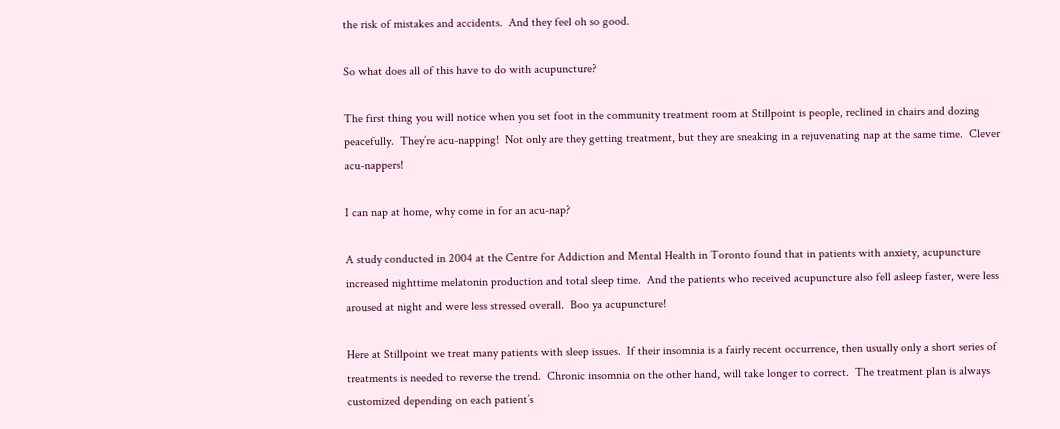the risk of mistakes and accidents.  And they feel oh so good.

So what does all of this have to do with acupuncture?

The first thing you will notice when you set foot in the community treatment room at Stillpoint is people, reclined in chairs and dozing peacefully.  They’re acu-napping!  Not only are they getting treatment, but they are sneaking in a rejuvenating nap at the same time.  Clever acu-nappers!

I can nap at home, why come in for an acu-nap?

A study conducted in 2004 at the Centre for Addiction and Mental Health in Toronto found that in patients with anxiety, acupuncture increased nighttime melatonin production and total sleep time.  And the patients who received acupuncture also fell asleep faster, were less aroused at night and were less stressed overall.  Boo ya acupuncture!

Here at Stillpoint we treat many patients with sleep issues.  If their insomnia is a fairly recent occurrence, then usually only a short series of treatments is needed to reverse the trend.  Chronic insomnia on the other hand, will take longer to correct.  The treatment plan is always customized depending on each patient’s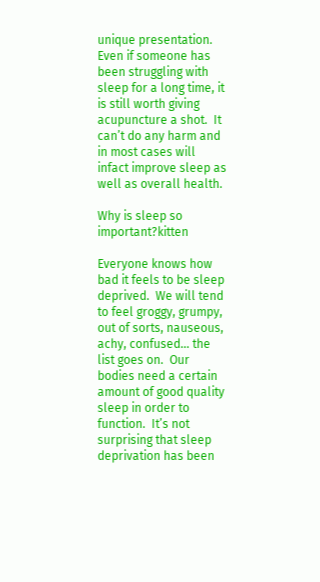unique presentation.  Even if someone has been struggling with sleep for a long time, it is still worth giving acupuncture a shot.  It can’t do any harm and in most cases will infact improve sleep as well as overall health.

Why is sleep so important?kitten

Everyone knows how bad it feels to be sleep deprived.  We will tend to feel groggy, grumpy, out of sorts, nauseous, achy, confused… the list goes on.  Our bodies need a certain amount of good quality sleep in order to function.  It’s not surprising that sleep deprivation has been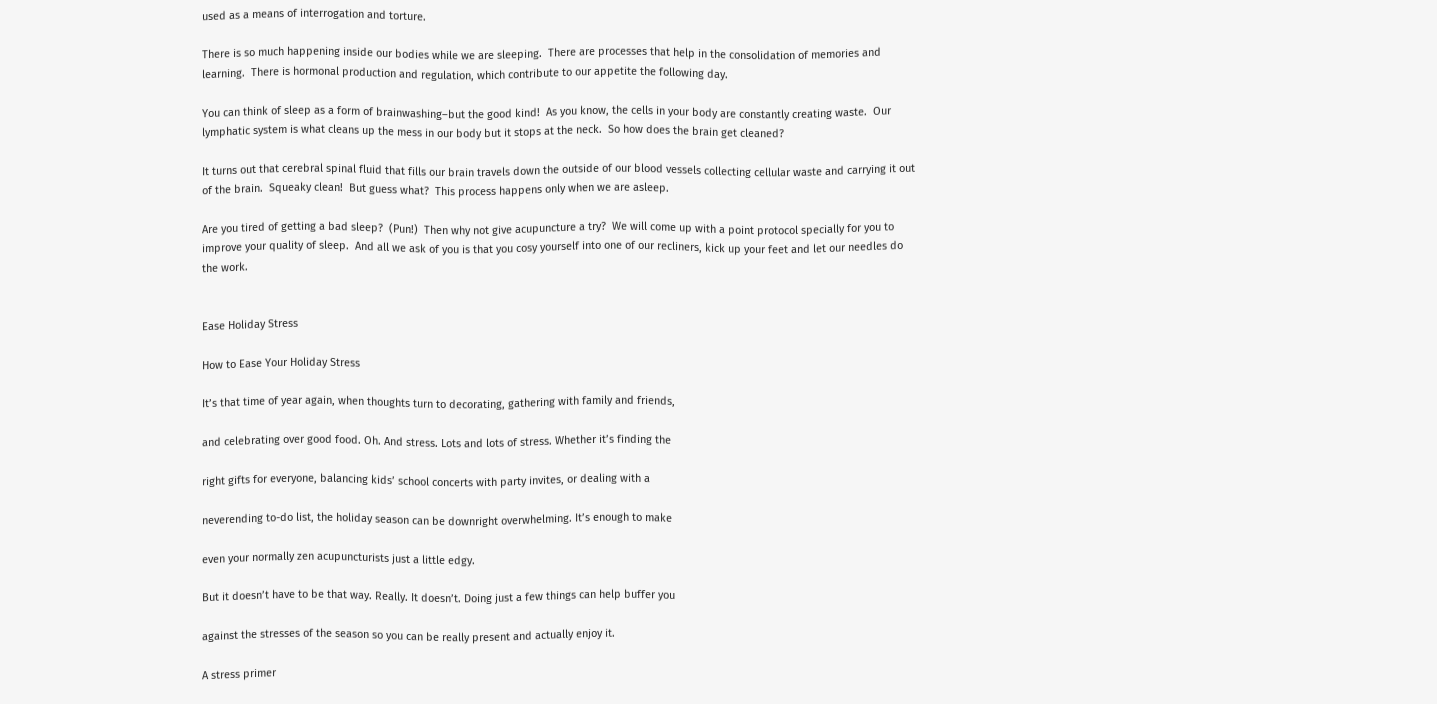used as a means of interrogation and torture.

There is so much happening inside our bodies while we are sleeping.  There are processes that help in the consolidation of memories and learning.  There is hormonal production and regulation, which contribute to our appetite the following day.

You can think of sleep as a form of brainwashing–but the good kind!  As you know, the cells in your body are constantly creating waste.  Our lymphatic system is what cleans up the mess in our body but it stops at the neck.  So how does the brain get cleaned?

It turns out that cerebral spinal fluid that fills our brain travels down the outside of our blood vessels collecting cellular waste and carrying it out of the brain.  Squeaky clean!  But guess what?  This process happens only when we are asleep.

Are you tired of getting a bad sleep?  (Pun!)  Then why not give acupuncture a try?  We will come up with a point protocol specially for you to improve your quality of sleep.  And all we ask of you is that you cosy yourself into one of our recliners, kick up your feet and let our needles do the work.


Ease Holiday Stress

How to Ease Your Holiday Stress

It’s that time of year again, when thoughts turn to decorating, gathering with family and friends,

and celebrating over good food. Oh. And stress. Lots and lots of stress. Whether it’s finding the

right gifts for everyone, balancing kids’ school concerts with party invites, or dealing with a

neverending to-do list, the holiday season can be downright overwhelming. It’s enough to make

even your normally zen acupuncturists just a little edgy.

But it doesn’t have to be that way. Really. It doesn’t. Doing just a few things can help buffer you

against the stresses of the season so you can be really present and actually enjoy it.

A stress primer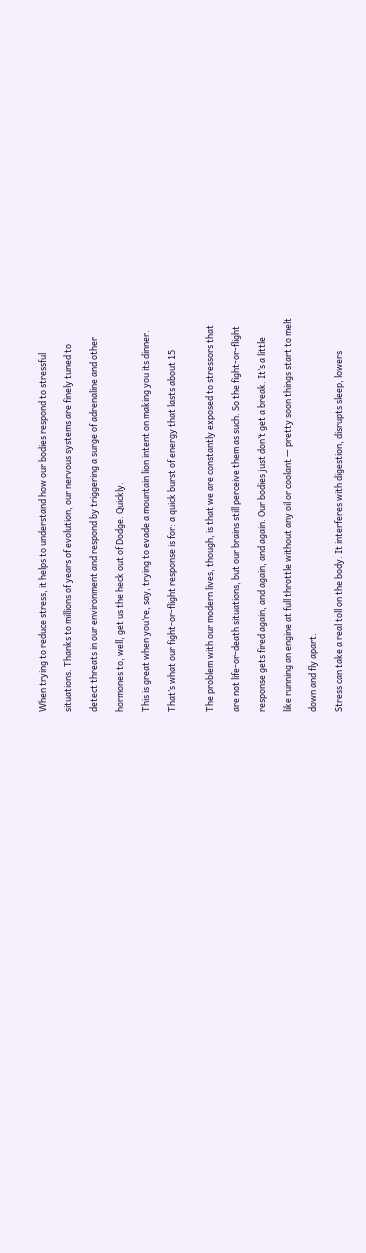When trying to reduce stress, it helps to understand how our bodies respond to stressful

situations. Thanks to millions of years of evolution, our nervous systems are finely tuned to

detect threats in our environment and respond by triggering a surge of adrenaline and other

hormones to, well, get us the heck out of Dodge. Quickly.

This is great when you’re, say, trying to evade a mountain lion intent on making you its dinner.

That’s what our fight-or-flight response is for: a quick burst of energy that lasts about 15


The problem with our modern lives, though, is that we are constantly exposed to stressors that

are not life-or-death situations, but our brains still perceive them as such. So the fight-or-flight

response gets fired again, and again, and again. Our bodies just don’t get a break. It’s a little

like running an engine at full throttle without any oil or coolant — pretty soon things start to melt

down and fly apart.

Stress can take a real toll on the body. It interferes with digestion, disrupts sleep, lowers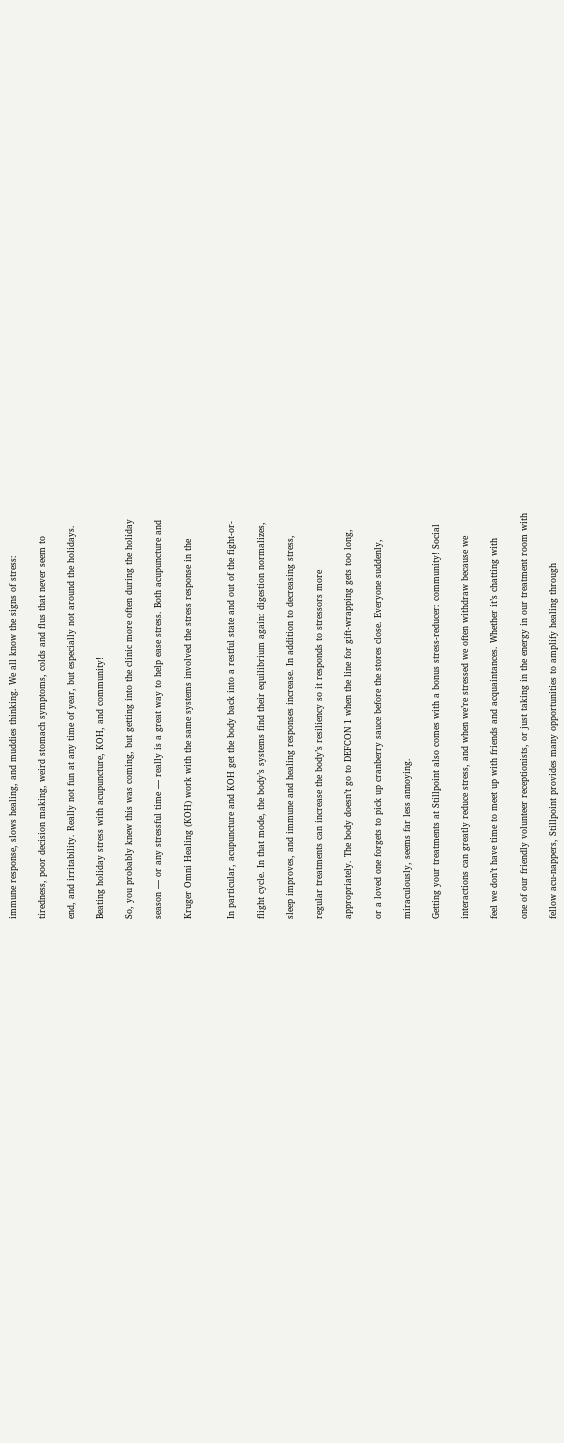immune response, slows healing, and muddies thinking. We all know the signs of stress:

tiredness, poor decision making, weird stomach symptoms, colds and flus that never seem to

end, and irritability. Really not fun at any time of year, but especially not around the holidays.

Beating holiday stress with acupuncture, KOH, and community!

So, you probably knew this was coming, but getting into the clinic more often during the holiday

season — or any stressful time — really is a great way to help ease stress. Both acupuncture and

Kruger Omni Healing (KOH) work with the same systems involved the stress response in the


In particular, acupuncture and KOH get the body back into a restful state and out of the fight-or-

flight cycle. In that mode, the body’s systems find their equilibrium again: digestion normalizes,

sleep improves, and immune and healing responses increase. In addition to decreasing stress,

regular treatments can increase the body’s resiliency so it responds to stressors more

appropriately. The body doesn’t go to DEFCON 1 when the line for gift-wrapping gets too long,

or a loved one forgets to pick up cranberry sauce before the stores close. Everyone suddenly,

miraculously, seems far less annoying.

Getting your treatments at Stillpoint also comes with a bonus stress-reducer: community! Social

interactions can greatly reduce stress, and when we’re stressed we often withdraw because we

feel we don’t have time to meet up with friends and acquaintances. Whether it’s chatting with

one of our friendly volunteer receptionists, or just taking in the energy in our treatment room with

fellow acu-nappers, Stillpoint provides many opportunities to amplify healing through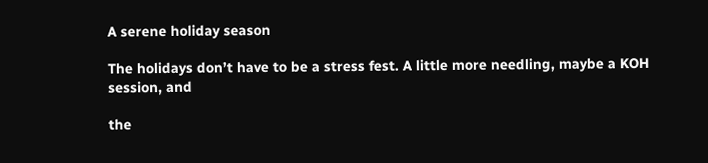A serene holiday season

The holidays don’t have to be a stress fest. A little more needling, maybe a KOH session, and

the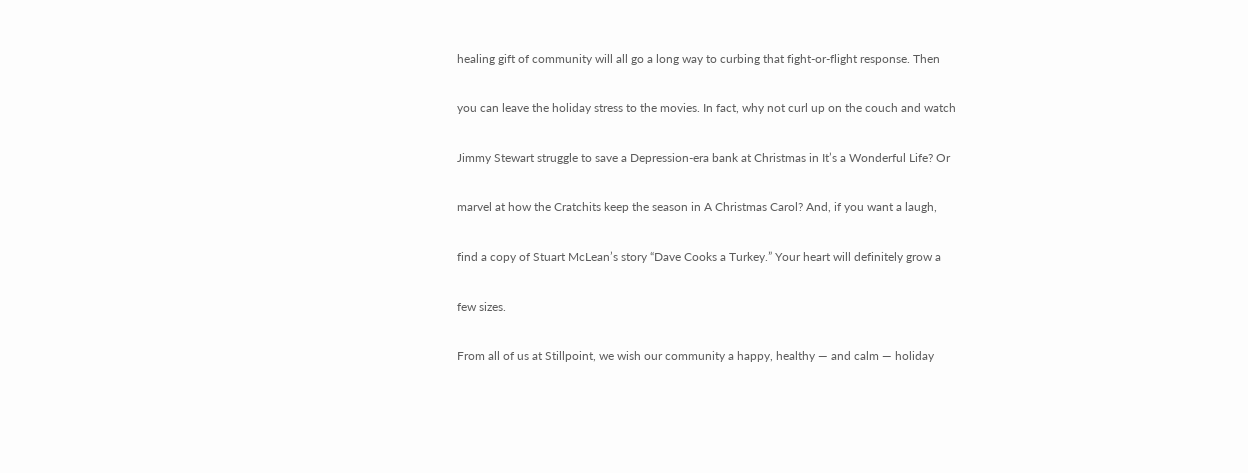healing gift of community will all go a long way to curbing that fight-or-flight response. Then

you can leave the holiday stress to the movies. In fact, why not curl up on the couch and watch

Jimmy Stewart struggle to save a Depression-era bank at Christmas in It’s a Wonderful Life? Or

marvel at how the Cratchits keep the season in A Christmas Carol? And, if you want a laugh,

find a copy of Stuart McLean’s story “Dave Cooks a Turkey.” Your heart will definitely grow a

few sizes.

From all of us at Stillpoint, we wish our community a happy, healthy — and calm — holiday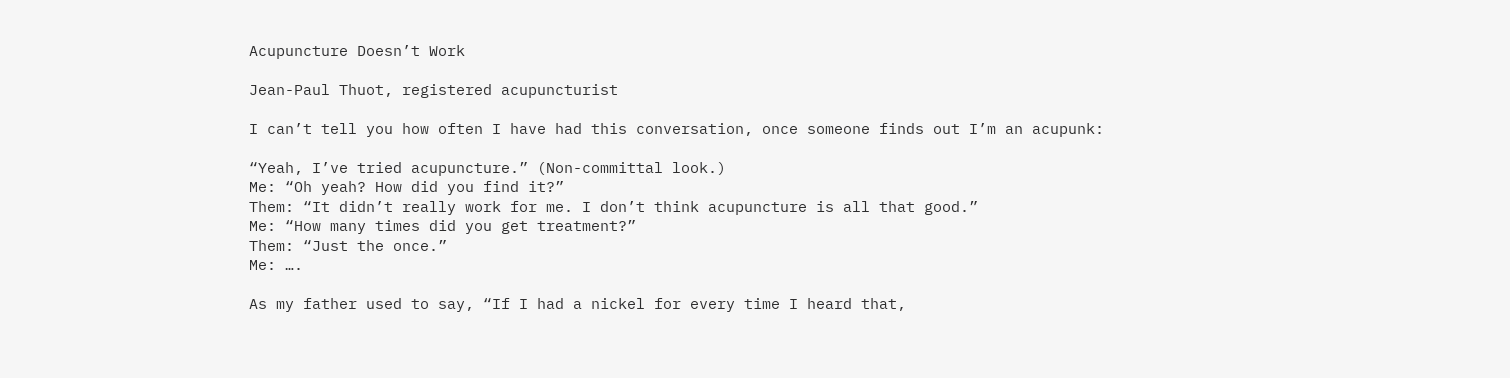Acupuncture Doesn’t Work

Jean-Paul Thuot, registered acupuncturist

I can’t tell you how often I have had this conversation, once someone finds out I’m an acupunk:

“Yeah, I’ve tried acupuncture.” (Non-committal look.)
Me: “Oh yeah? How did you find it?”
Them: “It didn’t really work for me. I don’t think acupuncture is all that good.”
Me: “How many times did you get treatment?”
Them: “Just the once.”
Me: ….

As my father used to say, “If I had a nickel for every time I heard that,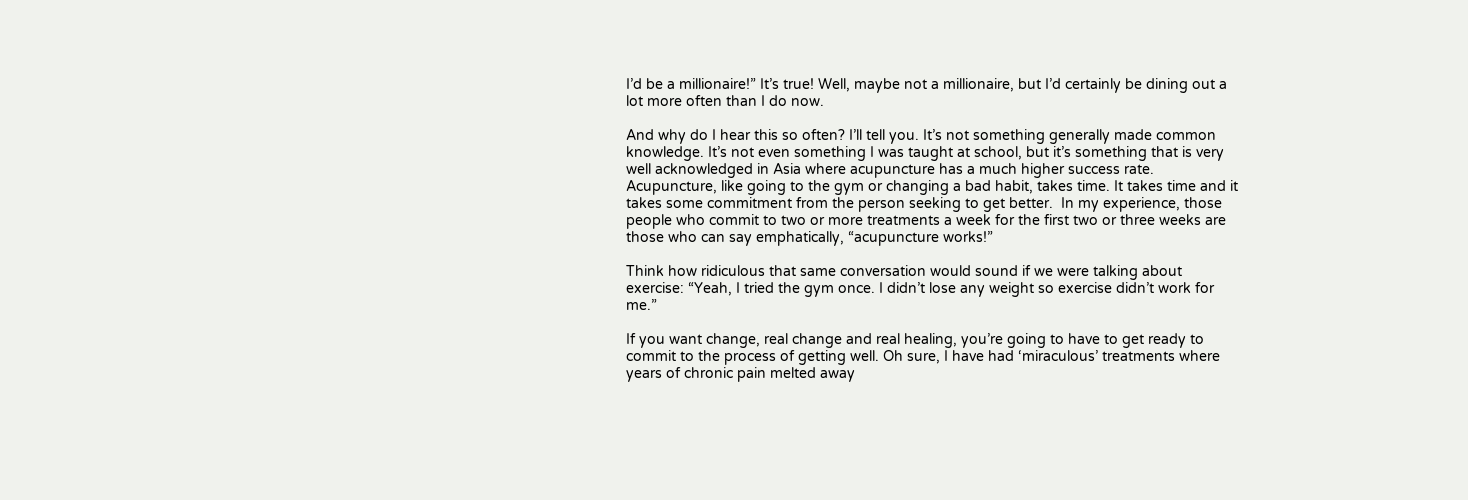I’d be a millionaire!” It’s true! Well, maybe not a millionaire, but I’d certainly be dining out a lot more often than I do now.

And why do I hear this so often? I’ll tell you. It’s not something generally made common knowledge. It’s not even something I was taught at school, but it’s something that is very well acknowledged in Asia where acupuncture has a much higher success rate. Acupuncture, like going to the gym or changing a bad habit, takes time. It takes time and it takes some commitment from the person seeking to get better.  In my experience, those people who commit to two or more treatments a week for the first two or three weeks are those who can say emphatically, “acupuncture works!”

Think how ridiculous that same conversation would sound if we were talking about exercise: “Yeah, I tried the gym once. I didn’t lose any weight so exercise didn’t work for me.”

If you want change, real change and real healing, you’re going to have to get ready to commit to the process of getting well. Oh sure, I have had ‘miraculous’ treatments where years of chronic pain melted away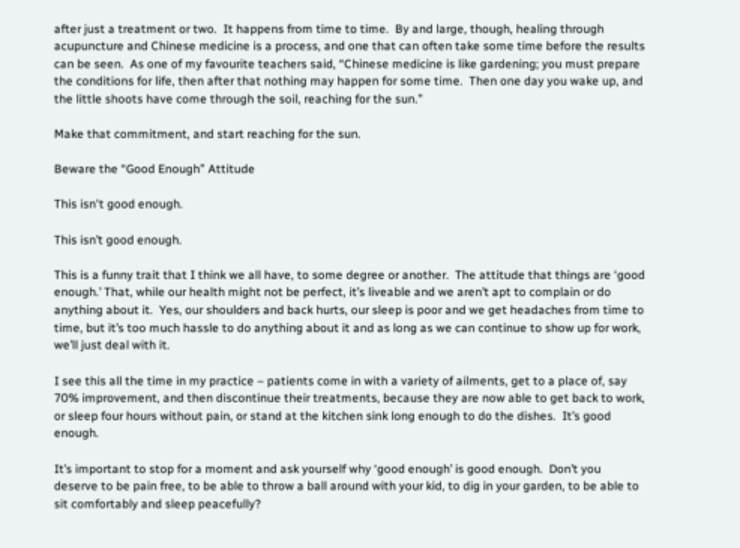after just a treatment or two.  It happens from time to time.  By and large, though, healing through acupuncture and Chinese medicine is a process, and one that can often take some time before the results can be seen.  As one of my favourite teachers said, “Chinese medicine is like gardening; you must prepare the conditions for life, then after that nothing may happen for some time.  Then one day you wake up, and the little shoots have come through the soil, reaching for the sun.”

Make that commitment, and start reaching for the sun.

Beware the “Good Enough” Attitude

This isn't good enough.

This isn’t good enough.

This is a funny trait that I think we all have, to some degree or another.  The attitude that things are ‘good enough.’ That, while our health might not be perfect, it’s liveable and we aren’t apt to complain or do anything about it.  Yes, our shoulders and back hurts, our sleep is poor and we get headaches from time to time, but it’s too much hassle to do anything about it and as long as we can continue to show up for work, we’ll just deal with it.

I see this all the time in my practice – patients come in with a variety of ailments, get to a place of, say 70% improvement, and then discontinue their treatments, because they are now able to get back to work, or sleep four hours without pain, or stand at the kitchen sink long enough to do the dishes.  It’s good enough.

It’s important to stop for a moment and ask yourself why ‘good enough’ is good enough.  Don’t you deserve to be pain free, to be able to throw a ball around with your kid, to dig in your garden, to be able to sit comfortably and sleep peacefully?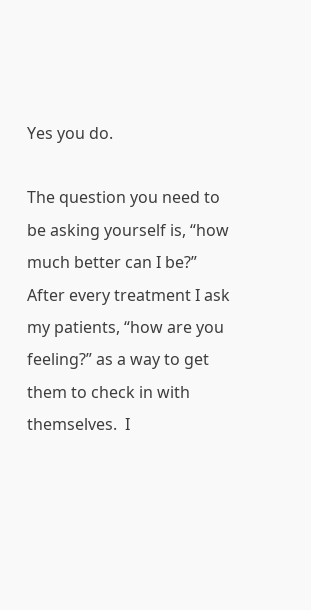Yes you do.

The question you need to be asking yourself is, “how much better can I be?”  After every treatment I ask my patients, “how are you feeling?” as a way to get them to check in with themselves.  I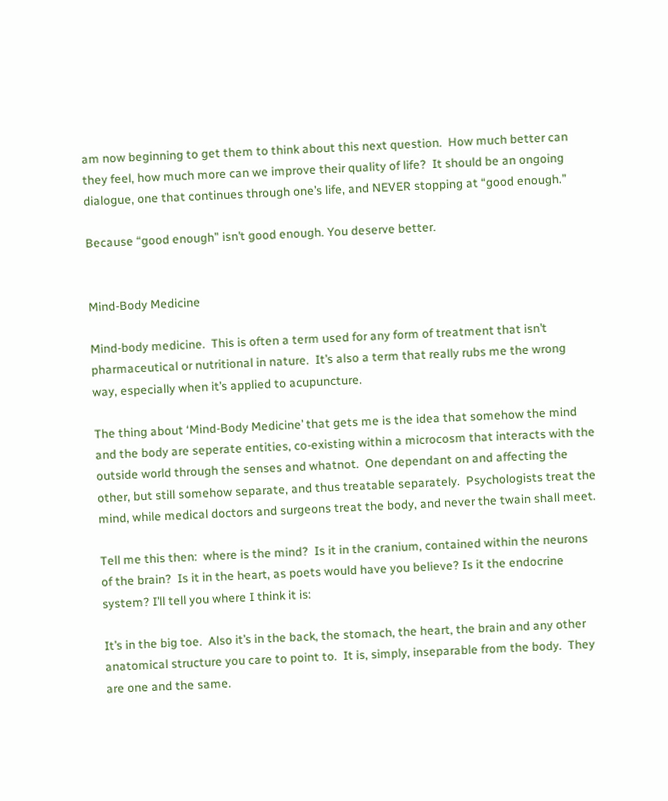am now beginning to get them to think about this next question.  How much better can they feel, how much more can we improve their quality of life?  It should be an ongoing dialogue, one that continues through one’s life, and NEVER stopping at “good enough.”

Because “good enough” isn’t good enough. You deserve better.


Mind-Body Medicine

Mind-body medicine.  This is often a term used for any form of treatment that isn’t pharmaceutical or nutritional in nature.  It’s also a term that really rubs me the wrong way, especially when it’s applied to acupuncture.

The thing about ‘Mind-Body Medicine’ that gets me is the idea that somehow the mind and the body are seperate entities, co-existing within a microcosm that interacts with the outside world through the senses and whatnot.  One dependant on and affecting the other, but still somehow separate, and thus treatable separately.  Psychologists treat the mind, while medical doctors and surgeons treat the body, and never the twain shall meet.

Tell me this then:  where is the mind?  Is it in the cranium, contained within the neurons of the brain?  Is it in the heart, as poets would have you believe? Is it the endocrine system? I’ll tell you where I think it is:

It’s in the big toe.  Also it’s in the back, the stomach, the heart, the brain and any other anatomical structure you care to point to.  It is, simply, inseparable from the body.  They are one and the same.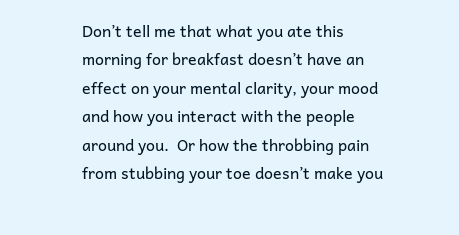Don’t tell me that what you ate this morning for breakfast doesn’t have an effect on your mental clarity, your mood and how you interact with the people around you.  Or how the throbbing pain from stubbing your toe doesn’t make you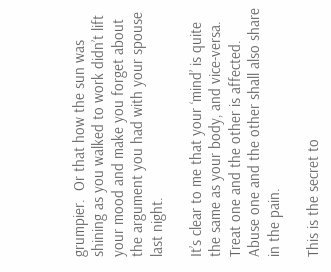grumpier.  Or that how the sun was shining as you walked to work didn’t lift your mood and make you forget about the argument you had with your spouse last night.

It’s clear to me that your ‘mind’ is quite the same as your body, and vice-versa.  Treat one and the other is affected.  Abuse one and the other shall also share in the pain.

This is the secret to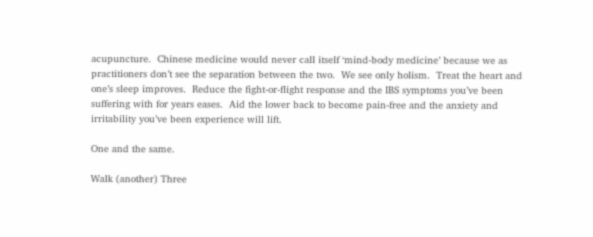acupuncture.  Chinese medicine would never call itself ‘mind-body medicine’ because we as practitioners don’t see the separation between the two.  We see only holism.  Treat the heart and one’s sleep improves.  Reduce the fight-or-flight response and the IBS symptoms you’ve been suffering with for years eases.  Aid the lower back to become pain-free and the anxiety and irritability you’ve been experience will lift.

One and the same.

Walk (another) Three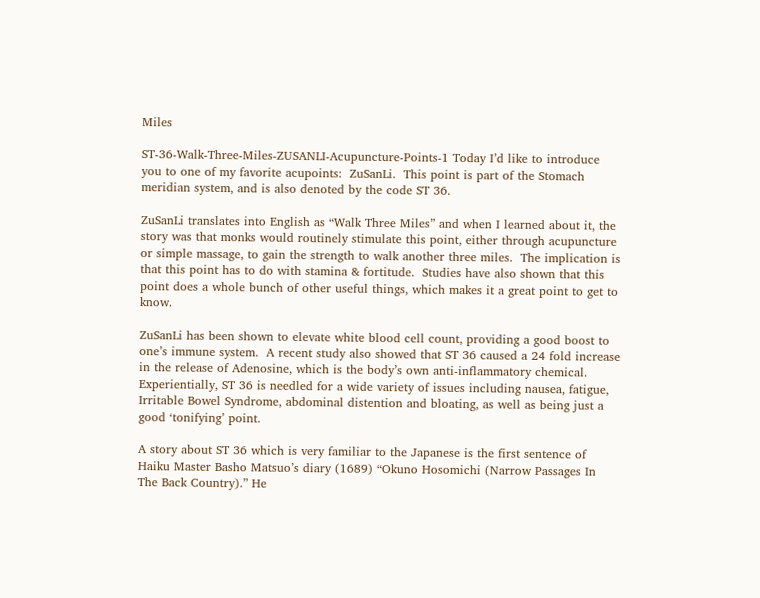Miles

ST-36-Walk-Three-Miles-ZUSANLI-Acupuncture-Points-1 Today I’d like to introduce you to one of my favorite acupoints:  ZuSanLi.  This point is part of the Stomach meridian system, and is also denoted by the code ST 36.

ZuSanLi translates into English as “Walk Three Miles” and when I learned about it, the story was that monks would routinely stimulate this point, either through acupuncture or simple massage, to gain the strength to walk another three miles.  The implication is that this point has to do with stamina & fortitude.  Studies have also shown that this point does a whole bunch of other useful things, which makes it a great point to get to know.

ZuSanLi has been shown to elevate white blood cell count, providing a good boost to one’s immune system.  A recent study also showed that ST 36 caused a 24 fold increase in the release of Adenosine, which is the body’s own anti-inflammatory chemical.  Experientially, ST 36 is needled for a wide variety of issues including nausea, fatigue, Irritable Bowel Syndrome, abdominal distention and bloating, as well as being just a good ‘tonifying’ point.

A story about ST 36 which is very familiar to the Japanese is the first sentence of Haiku Master Basho Matsuo’s diary (1689) “Okuno Hosomichi (Narrow Passages In The Back Country).” He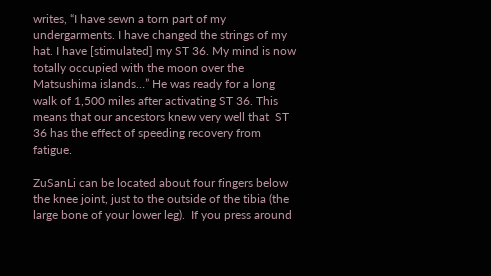writes, “I have sewn a torn part of my undergarments. I have changed the strings of my hat. I have [stimulated] my ST 36. My mind is now totally occupied with the moon over the Matsushima islands…” He was ready for a long walk of 1,500 miles after activating ST 36. This means that our ancestors knew very well that  ST 36 has the effect of speeding recovery from fatigue.

ZuSanLi can be located about four fingers below the knee joint, just to the outside of the tibia (the large bone of your lower leg).  If you press around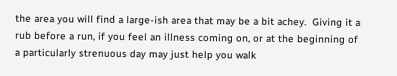the area you will find a large-ish area that may be a bit achey.  Giving it a rub before a run, if you feel an illness coming on, or at the beginning of a particularly strenuous day may just help you walk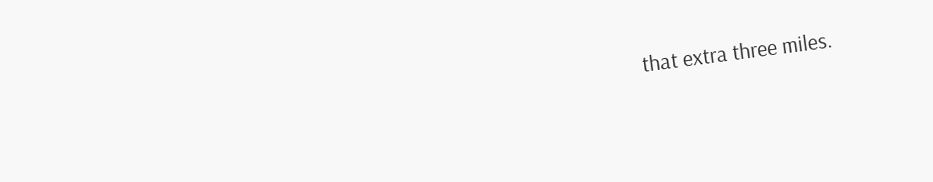that extra three miles.